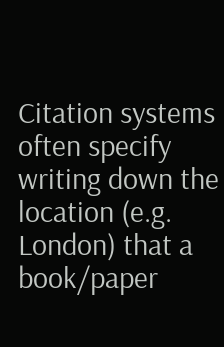Citation systems often specify writing down the location (e.g. London) that a book/paper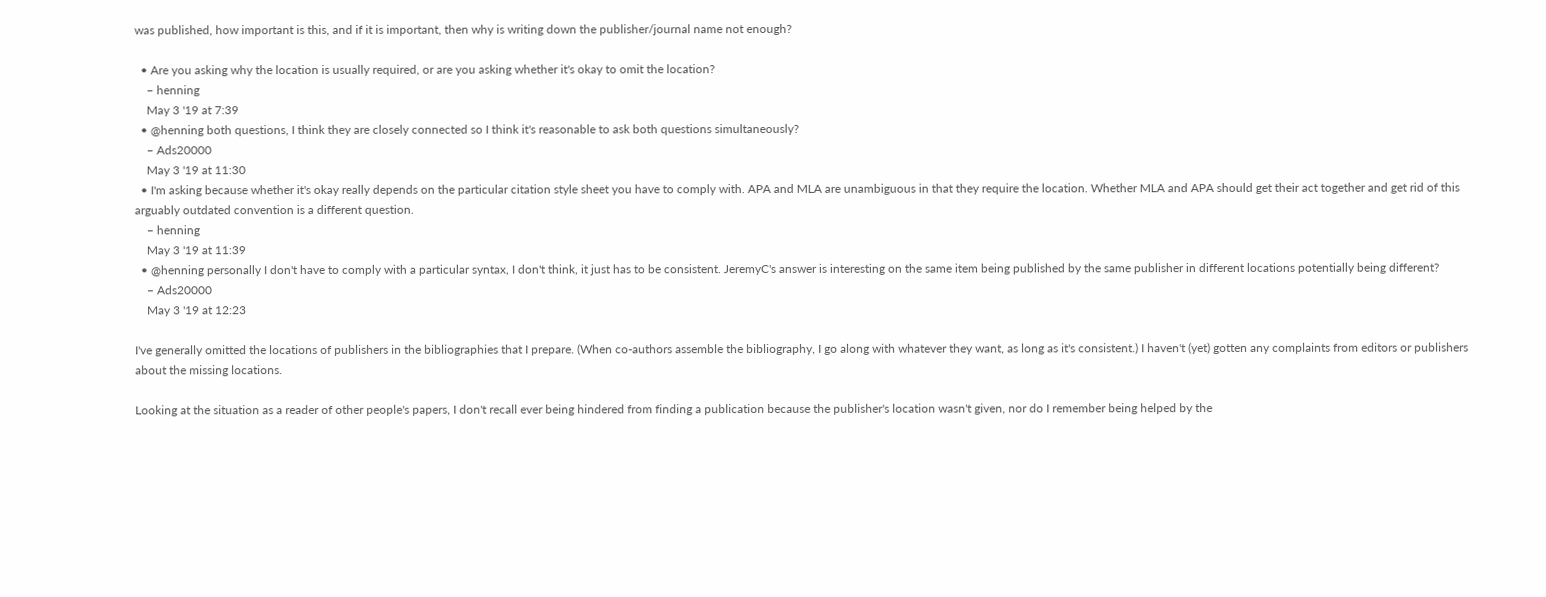was published, how important is this, and if it is important, then why is writing down the publisher/journal name not enough?

  • Are you asking why the location is usually required, or are you asking whether it's okay to omit the location?
    – henning
    May 3 '19 at 7:39
  • @henning both questions, I think they are closely connected so I think it's reasonable to ask both questions simultaneously?
    – Ads20000
    May 3 '19 at 11:30
  • I'm asking because whether it's okay really depends on the particular citation style sheet you have to comply with. APA and MLA are unambiguous in that they require the location. Whether MLA and APA should get their act together and get rid of this arguably outdated convention is a different question.
    – henning
    May 3 '19 at 11:39
  • @henning personally I don't have to comply with a particular syntax, I don't think, it just has to be consistent. JeremyC's answer is interesting on the same item being published by the same publisher in different locations potentially being different?
    – Ads20000
    May 3 '19 at 12:23

I've generally omitted the locations of publishers in the bibliographies that I prepare. (When co-authors assemble the bibliography, I go along with whatever they want, as long as it's consistent.) I haven't (yet) gotten any complaints from editors or publishers about the missing locations.

Looking at the situation as a reader of other people's papers, I don't recall ever being hindered from finding a publication because the publisher's location wasn't given, nor do I remember being helped by the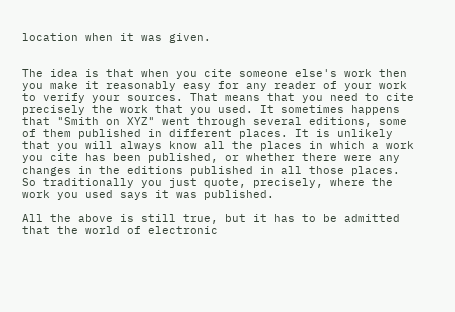location when it was given.


The idea is that when you cite someone else's work then you make it reasonably easy for any reader of your work to verify your sources. That means that you need to cite precisely the work that you used. It sometimes happens that "Smith on XYZ" went through several editions, some of them published in different places. It is unlikely that you will always know all the places in which a work you cite has been published, or whether there were any changes in the editions published in all those places. So traditionally you just quote, precisely, where the work you used says it was published.

All the above is still true, but it has to be admitted that the world of electronic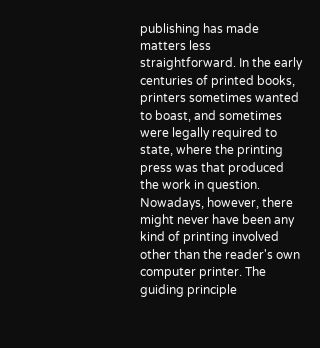publishing has made matters less straightforward. In the early centuries of printed books, printers sometimes wanted to boast, and sometimes were legally required to state, where the printing press was that produced the work in question. Nowadays, however, there might never have been any kind of printing involved other than the reader's own computer printer. The guiding principle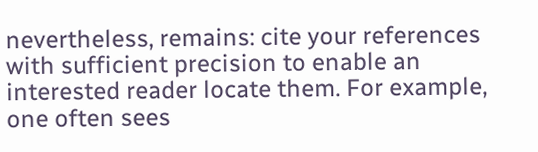nevertheless, remains: cite your references with sufficient precision to enable an interested reader locate them. For example, one often sees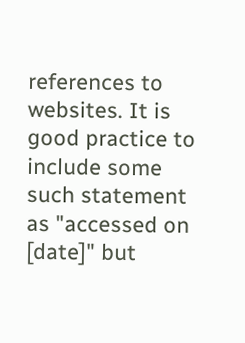references to websites. It is good practice to include some such statement as "accessed on [date]" but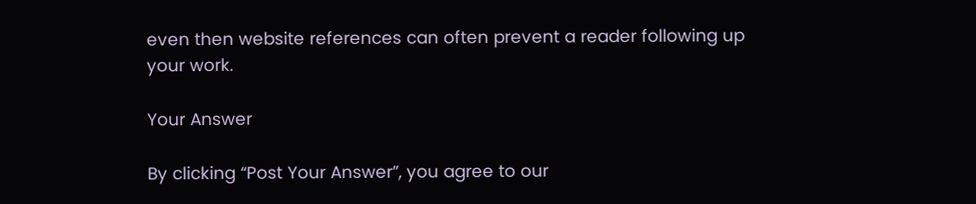even then website references can often prevent a reader following up your work.

Your Answer

By clicking “Post Your Answer”, you agree to our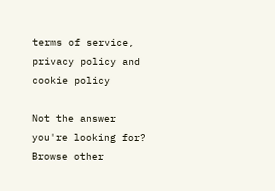terms of service, privacy policy and cookie policy

Not the answer you're looking for? Browse other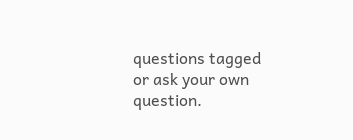questions tagged or ask your own question.